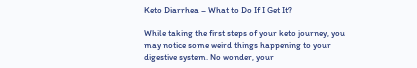Keto Diarrhea – What to Do If I Get It?

While taking the first steps of your keto journey, you may notice some weird things happening to your digestive system. No wonder, your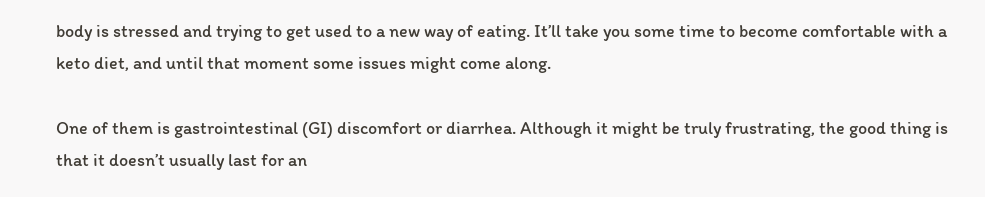body is stressed and trying to get used to a new way of eating. It’ll take you some time to become comfortable with a keto diet, and until that moment some issues might come along.

One of them is gastrointestinal (GI) discomfort or diarrhea. Although it might be truly frustrating, the good thing is that it doesn’t usually last for an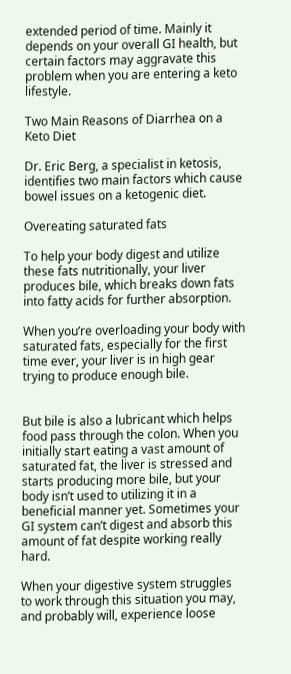extended period of time. Mainly it depends on your overall GI health, but certain factors may aggravate this problem when you are entering a keto lifestyle.

Two Main Reasons of Diarrhea on a Keto Diet

Dr. Eric Berg, a specialist in ketosis, identifies two main factors which cause bowel issues on a ketogenic diet.

Overeating saturated fats

To help your body digest and utilize these fats nutritionally, your liver produces bile, which breaks down fats into fatty acids for further absorption.

When you’re overloading your body with saturated fats, especially for the first time ever, your liver is in high gear trying to produce enough bile.


But bile is also a lubricant which helps food pass through the colon. When you initially start eating a vast amount of saturated fat, the liver is stressed and starts producing more bile, but your body isn’t used to utilizing it in a beneficial manner yet. Sometimes your GI system can’t digest and absorb this amount of fat despite working really hard.

When your digestive system struggles to work through this situation you may, and probably will, experience loose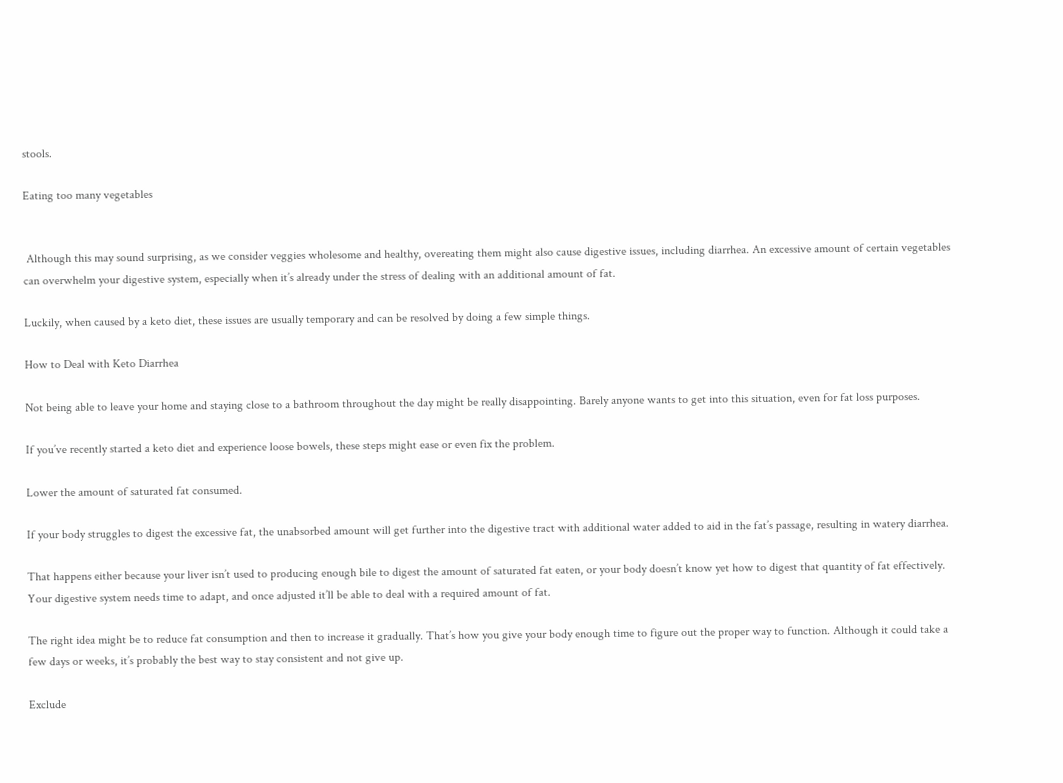stools.

Eating too many vegetables


 Although this may sound surprising, as we consider veggies wholesome and healthy, overeating them might also cause digestive issues, including diarrhea. An excessive amount of certain vegetables can overwhelm your digestive system, especially when it’s already under the stress of dealing with an additional amount of fat.

Luckily, when caused by a keto diet, these issues are usually temporary and can be resolved by doing a few simple things.

How to Deal with Keto Diarrhea

Not being able to leave your home and staying close to a bathroom throughout the day might be really disappointing. Barely anyone wants to get into this situation, even for fat loss purposes.

If you’ve recently started a keto diet and experience loose bowels, these steps might ease or even fix the problem.

Lower the amount of saturated fat consumed.

If your body struggles to digest the excessive fat, the unabsorbed amount will get further into the digestive tract with additional water added to aid in the fat’s passage, resulting in watery diarrhea.

That happens either because your liver isn’t used to producing enough bile to digest the amount of saturated fat eaten, or your body doesn’t know yet how to digest that quantity of fat effectively. Your digestive system needs time to adapt, and once adjusted it’ll be able to deal with a required amount of fat.

The right idea might be to reduce fat consumption and then to increase it gradually. That’s how you give your body enough time to figure out the proper way to function. Although it could take a few days or weeks, it’s probably the best way to stay consistent and not give up.

Exclude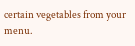certain vegetables from your menu.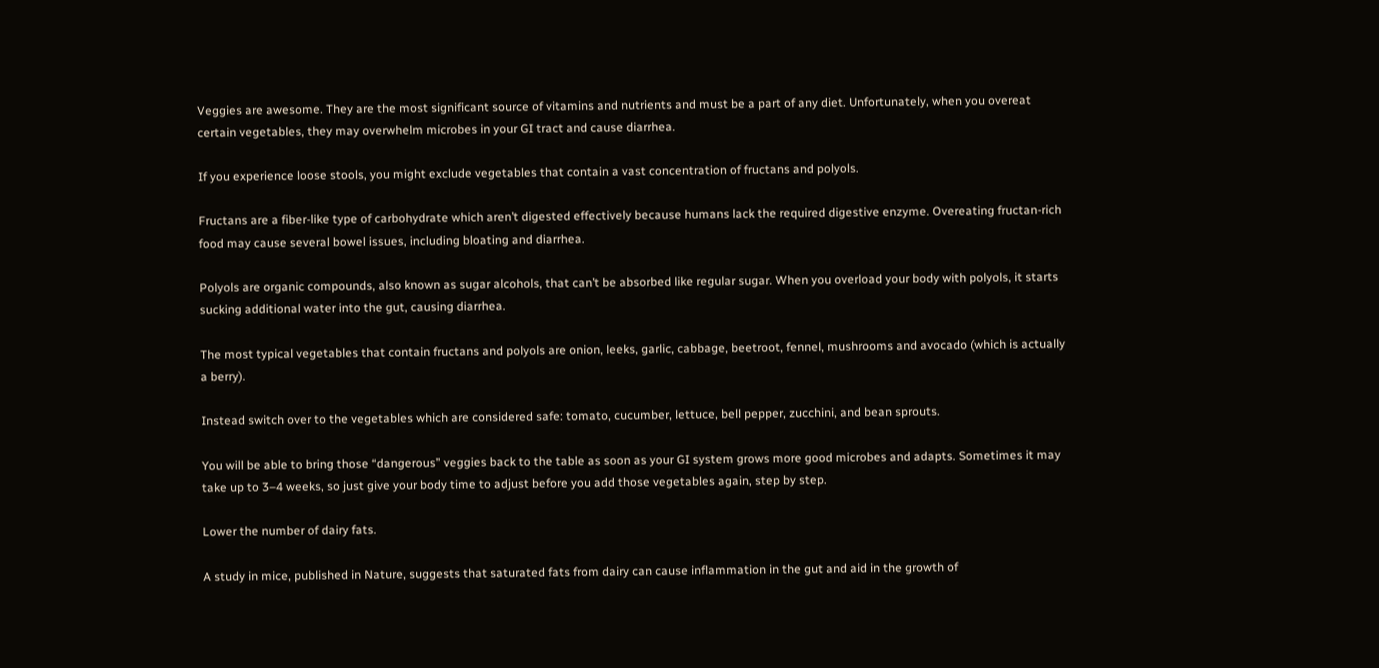Veggies are awesome. They are the most significant source of vitamins and nutrients and must be a part of any diet. Unfortunately, when you overeat certain vegetables, they may overwhelm microbes in your GI tract and cause diarrhea.

If you experience loose stools, you might exclude vegetables that contain a vast concentration of fructans and polyols.

Fructans are a fiber-like type of carbohydrate which aren’t digested effectively because humans lack the required digestive enzyme. Overeating fructan-rich food may cause several bowel issues, including bloating and diarrhea.

Polyols are organic compounds, also known as sugar alcohols, that can’t be absorbed like regular sugar. When you overload your body with polyols, it starts sucking additional water into the gut, causing diarrhea.

The most typical vegetables that contain fructans and polyols are onion, leeks, garlic, cabbage, beetroot, fennel, mushrooms and avocado (which is actually a berry).

Instead switch over to the vegetables which are considered safe: tomato, cucumber, lettuce, bell pepper, zucchini, and bean sprouts.

You will be able to bring those “dangerous” veggies back to the table as soon as your GI system grows more good microbes and adapts. Sometimes it may take up to 3–4 weeks, so just give your body time to adjust before you add those vegetables again, step by step.

Lower the number of dairy fats.

A study in mice, published in Nature, suggests that saturated fats from dairy can cause inflammation in the gut and aid in the growth of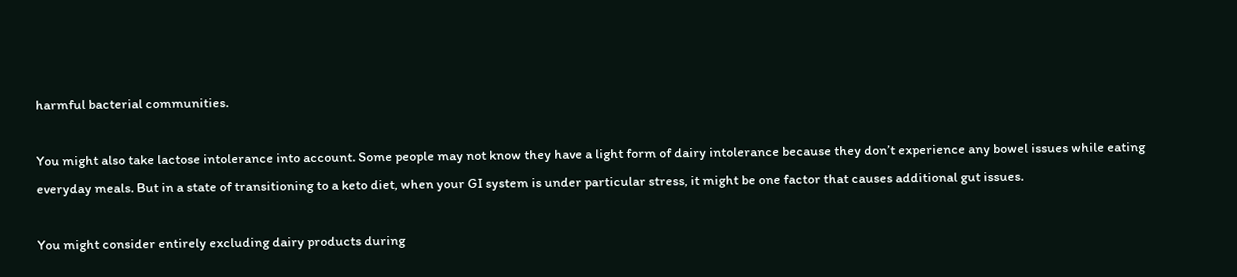harmful bacterial communities.

You might also take lactose intolerance into account. Some people may not know they have a light form of dairy intolerance because they don’t experience any bowel issues while eating everyday meals. But in a state of transitioning to a keto diet, when your GI system is under particular stress, it might be one factor that causes additional gut issues.

You might consider entirely excluding dairy products during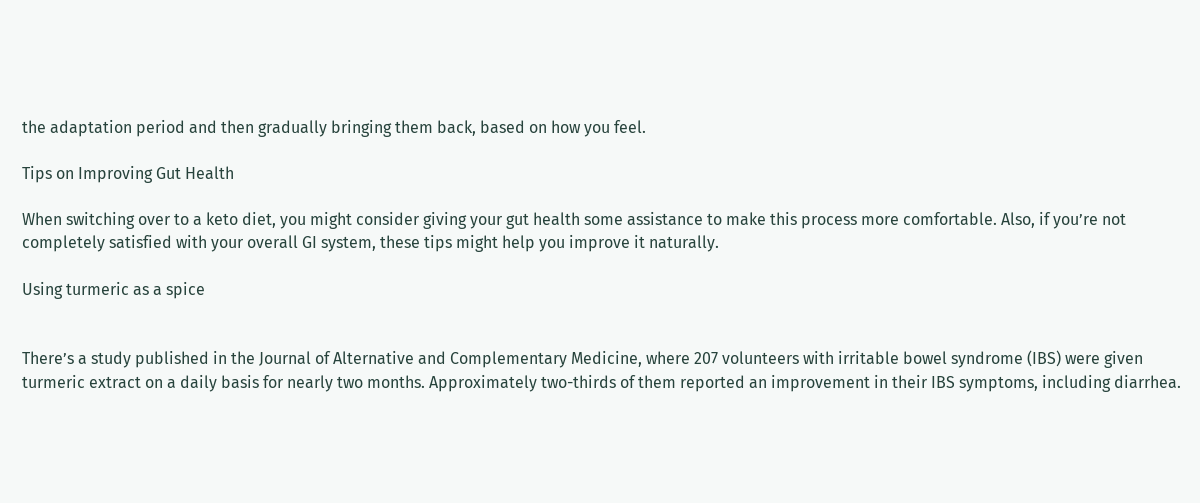the adaptation period and then gradually bringing them back, based on how you feel.

Tips on Improving Gut Health

When switching over to a keto diet, you might consider giving your gut health some assistance to make this process more comfortable. Also, if you’re not completely satisfied with your overall GI system, these tips might help you improve it naturally.

Using turmeric as a spice


There’s a study published in the Journal of Alternative and Complementary Medicine, where 207 volunteers with irritable bowel syndrome (IBS) were given turmeric extract on a daily basis for nearly two months. Approximately two-thirds of them reported an improvement in their IBS symptoms, including diarrhea.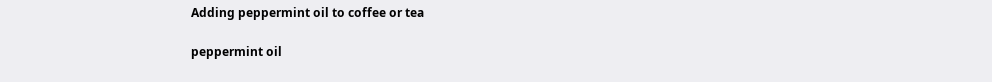Adding peppermint oil to coffee or tea

peppermint oil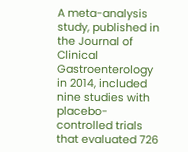A meta-analysis study, published in the Journal of Clinical Gastroenterology in 2014, included nine studies with placebo-controlled trials that evaluated 726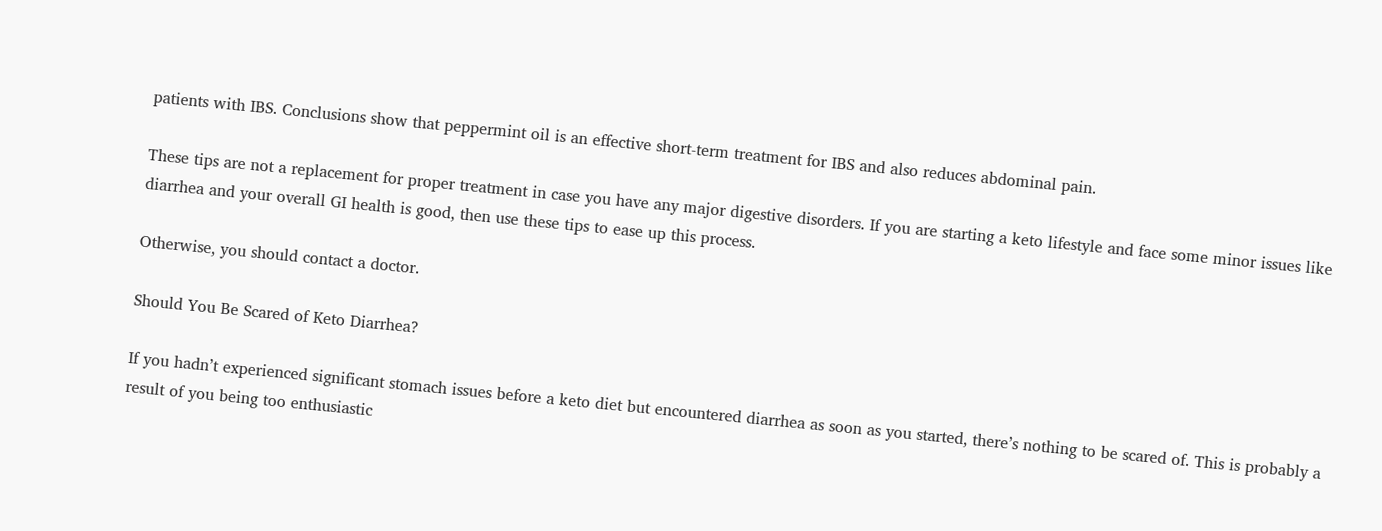patients with IBS. Conclusions show that peppermint oil is an effective short-term treatment for IBS and also reduces abdominal pain.

These tips are not a replacement for proper treatment in case you have any major digestive disorders. If you are starting a keto lifestyle and face some minor issues like diarrhea and your overall GI health is good, then use these tips to ease up this process.

Otherwise, you should contact a doctor.

Should You Be Scared of Keto Diarrhea?

If you hadn’t experienced significant stomach issues before a keto diet but encountered diarrhea as soon as you started, there’s nothing to be scared of. This is probably a result of you being too enthusiastic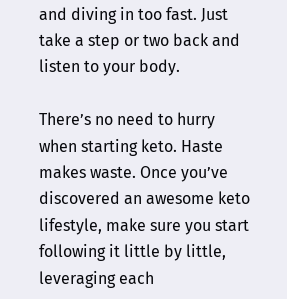and diving in too fast. Just take a step or two back and listen to your body.

There’s no need to hurry when starting keto. Haste makes waste. Once you’ve discovered an awesome keto lifestyle, make sure you start following it little by little, leveraging each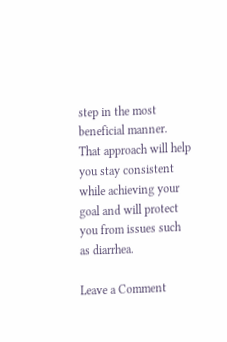step in the most beneficial manner. That approach will help you stay consistent while achieving your goal and will protect you from issues such as diarrhea.

Leave a Comment